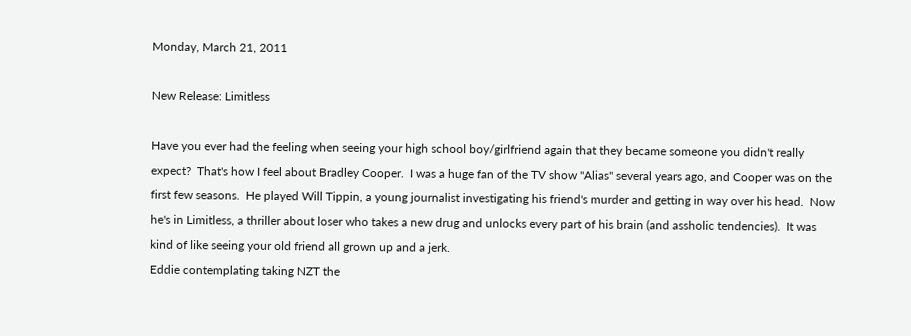Monday, March 21, 2011

New Release: Limitless

Have you ever had the feeling when seeing your high school boy/girlfriend again that they became someone you didn't really expect?  That's how I feel about Bradley Cooper.  I was a huge fan of the TV show "Alias" several years ago, and Cooper was on the first few seasons.  He played Will Tippin, a young journalist investigating his friend's murder and getting in way over his head.  Now he's in Limitless, a thriller about loser who takes a new drug and unlocks every part of his brain (and assholic tendencies).  It was kind of like seeing your old friend all grown up and a jerk.
Eddie contemplating taking NZT the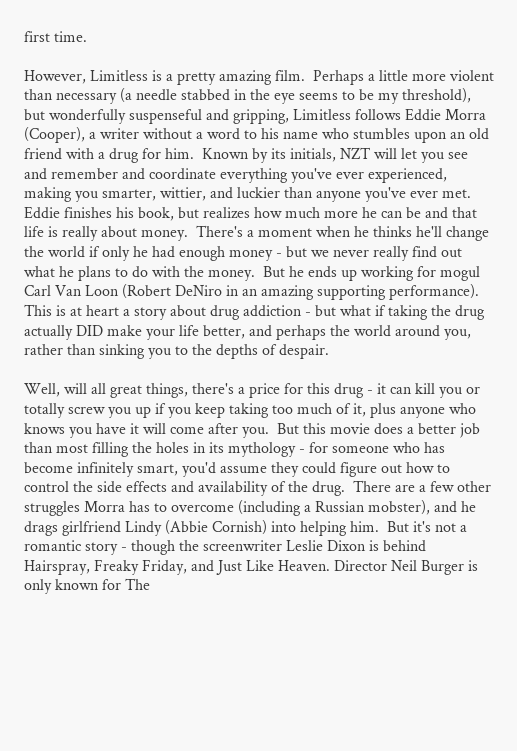first time.

However, Limitless is a pretty amazing film.  Perhaps a little more violent than necessary (a needle stabbed in the eye seems to be my threshold), but wonderfully suspenseful and gripping, Limitless follows Eddie Morra (Cooper), a writer without a word to his name who stumbles upon an old friend with a drug for him.  Known by its initials, NZT will let you see and remember and coordinate everything you've ever experienced, making you smarter, wittier, and luckier than anyone you've ever met.  Eddie finishes his book, but realizes how much more he can be and that life is really about money.  There's a moment when he thinks he'll change the world if only he had enough money - but we never really find out what he plans to do with the money.  But he ends up working for mogul Carl Van Loon (Robert DeNiro in an amazing supporting performance).  This is at heart a story about drug addiction - but what if taking the drug actually DID make your life better, and perhaps the world around you, rather than sinking you to the depths of despair.

Well, will all great things, there's a price for this drug - it can kill you or totally screw you up if you keep taking too much of it, plus anyone who knows you have it will come after you.  But this movie does a better job than most filling the holes in its mythology - for someone who has become infinitely smart, you'd assume they could figure out how to control the side effects and availability of the drug.  There are a few other struggles Morra has to overcome (including a Russian mobster), and he drags girlfriend Lindy (Abbie Cornish) into helping him.  But it's not a romantic story - though the screenwriter Leslie Dixon is behind Hairspray, Freaky Friday, and Just Like Heaven. Director Neil Burger is only known for The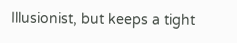Illusionist, but keeps a tight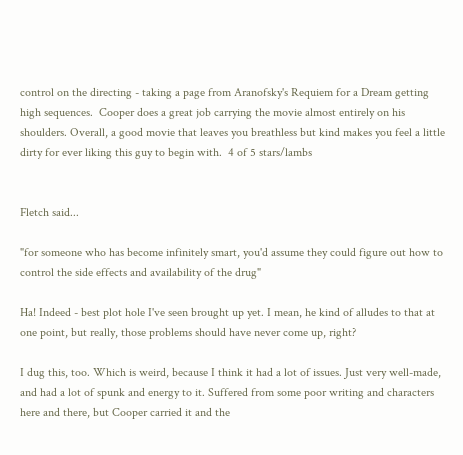control on the directing - taking a page from Aranofsky's Requiem for a Dream getting high sequences.  Cooper does a great job carrying the movie almost entirely on his shoulders. Overall, a good movie that leaves you breathless but kind makes you feel a little dirty for ever liking this guy to begin with.  4 of 5 stars/lambs


Fletch said...

"for someone who has become infinitely smart, you'd assume they could figure out how to control the side effects and availability of the drug"

Ha! Indeed - best plot hole I've seen brought up yet. I mean, he kind of alludes to that at one point, but really, those problems should have never come up, right?

I dug this, too. Which is weird, because I think it had a lot of issues. Just very well-made, and had a lot of spunk and energy to it. Suffered from some poor writing and characters here and there, but Cooper carried it and the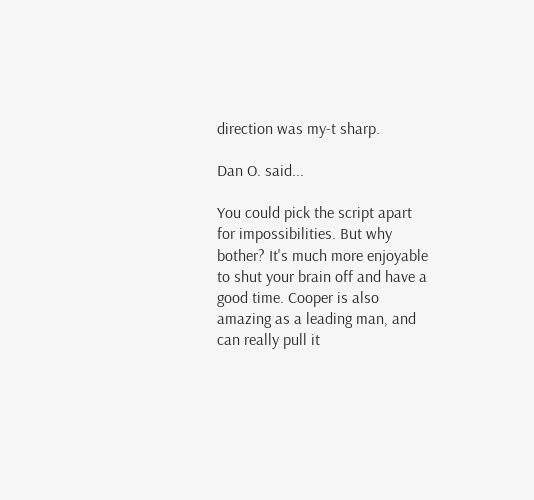direction was my-t sharp.

Dan O. said...

You could pick the script apart for impossibilities. But why bother? It's much more enjoyable to shut your brain off and have a good time. Cooper is also amazing as a leading man, and can really pull it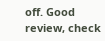off. Good review, check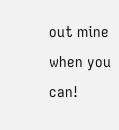out mine when you can!